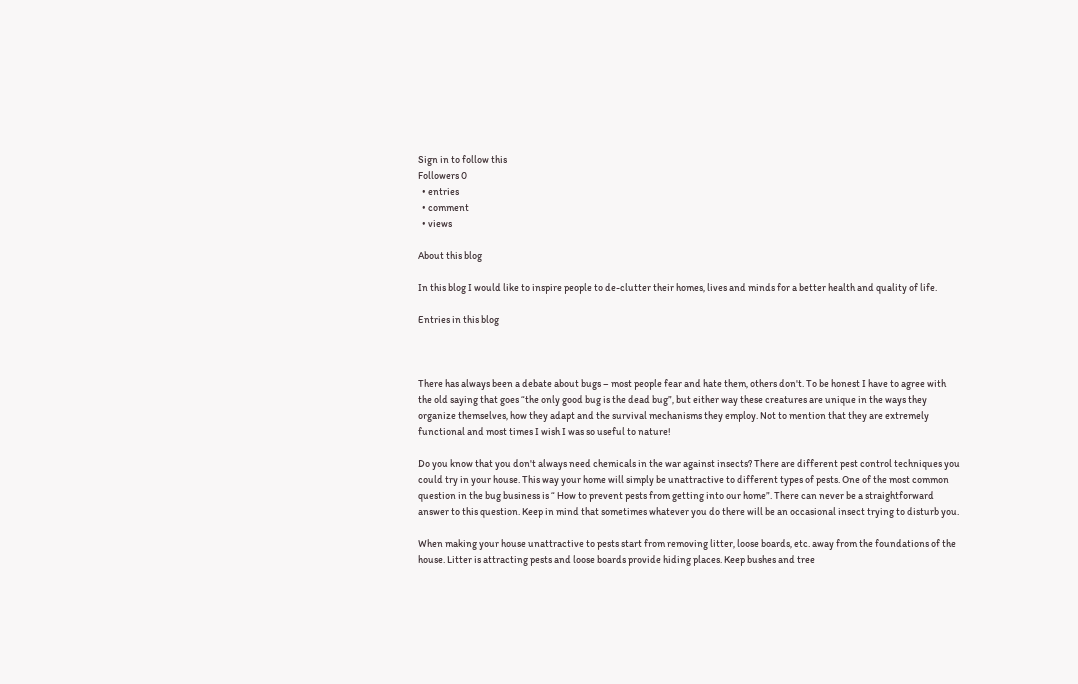Sign in to follow this
Followers 0
  • entries
  • comment
  • views

About this blog

In this blog I would like to inspire people to de-clutter their homes, lives and minds for a better health and quality of life.

Entries in this blog



There has always been a debate about bugs – most people fear and hate them, others don't. To be honest I have to agree with the old saying that goes “the only good bug is the dead bug”, but either way these creatures are unique in the ways they organize themselves, how they adapt and the survival mechanisms they employ. Not to mention that they are extremely functional and most times I wish I was so useful to nature!

Do you know that you don't always need chemicals in the war against insects? There are different pest control techniques you could try in your house. This way your home will simply be unattractive to different types of pests. One of the most common question in the bug business is “ How to prevent pests from getting into our home”. There can never be a straightforward answer to this question. Keep in mind that sometimes whatever you do there will be an occasional insect trying to disturb you.

When making your house unattractive to pests start from removing litter, loose boards, etc. away from the foundations of the house. Litter is attracting pests and loose boards provide hiding places. Keep bushes and tree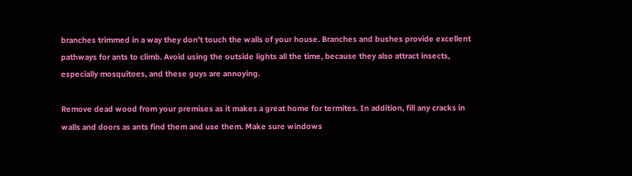branches trimmed in a way they don't touch the walls of your house. Branches and bushes provide excellent pathways for ants to climb. Avoid using the outside lights all the time, because they also attract insects, especially mosquitoes, and these guys are annoying.

Remove dead wood from your premises as it makes a great home for termites. In addition, fill any cracks in walls and doors as ants find them and use them. Make sure windows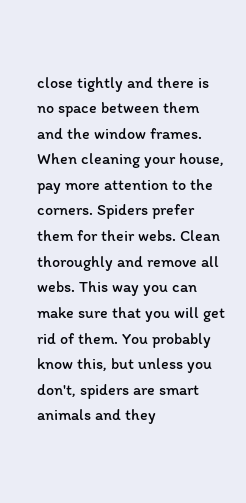close tightly and there is no space between them and the window frames. When cleaning your house, pay more attention to the corners. Spiders prefer them for their webs. Clean thoroughly and remove all webs. This way you can make sure that you will get rid of them. You probably know this, but unless you don't, spiders are smart animals and they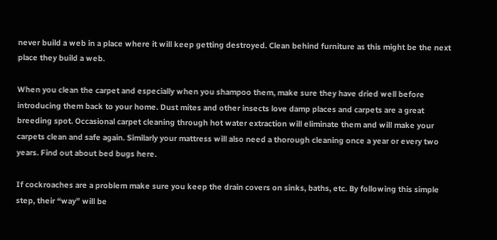never build a web in a place where it will keep getting destroyed. Clean behind furniture as this might be the next place they build a web.

When you clean the carpet and especially when you shampoo them, make sure they have dried well before introducing them back to your home. Dust mites and other insects love damp places and carpets are a great breeding spot. Occasional carpet cleaning through hot water extraction will eliminate them and will make your carpets clean and safe again. Similarly your mattress will also need a thorough cleaning once a year or every two years. Find out about bed bugs here.

If cockroaches are a problem make sure you keep the drain covers on sinks, baths, etc. By following this simple step, their “way” will be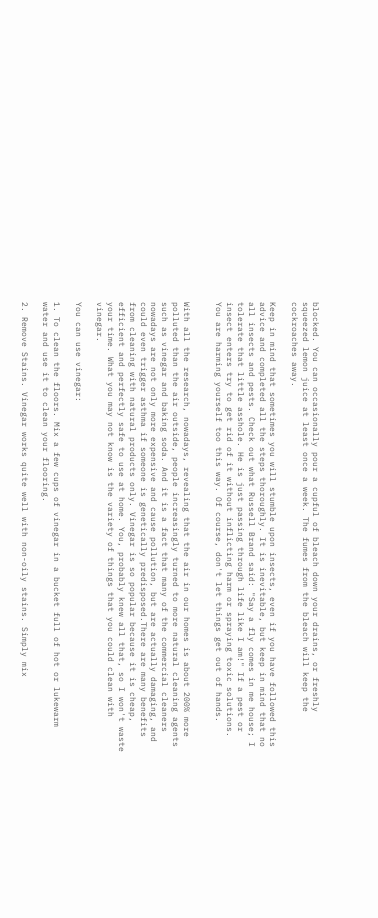blocked. You can occasionally pour a cupful of bleach down your drains, or freshly squeezed lemon juice at least once a week. The fumes from the bleach will keep the cockroaches away.

Keep in mind that sometimes you will stumble upon insects, even if you have followed this advice and completed all the steps thoroughly. It is inevitable, but keep in mind that no all insects and pests. Check out what Russell Brand said: "Say a fly comes in me house; I tolerate that little asshole. He is just passing through life like I am!" If a pest or insect enters try to get rid of it without inflicting harm or spraying toxic solutions. You are harming yourself too this way. Of course, don't let things get out of hands.


With all the research, nowadays, revealing that the air in our homes is about 200% more polluted than the air outside, people increasingly turned to more natural cleaning agents such as vinegar and baking soda. And it is a fact that many of the commercial cleaners nowadays are not only more expensive and cause pollution, but are actually damaging, and could even trigger asthma if someone is genetically predisposed.There are many benefits from cleaning with natural products only. Vinegar is so popular because it is cheap, efficient and perfectly safe to use at home. You, probably knew all that, so I won't waste your time. What you may not know is the variety of things that you could clean with vinegar.

You can use vinegar:

1. To clean the floors. Mix a few cups of vinegar in a bucket full of hot or lukewarm water and use it to clean your flooring.

2. Remove Stains. Vinegar works quite well with non-oily stains. Simply mix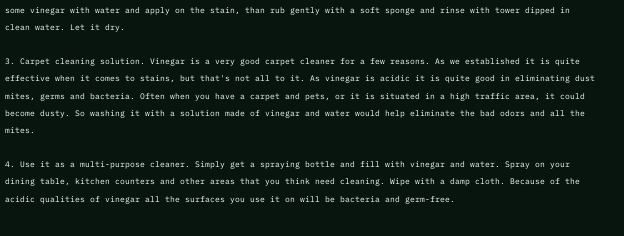some vinegar with water and apply on the stain, than rub gently with a soft sponge and rinse with tower dipped in clean water. Let it dry.

3. Carpet cleaning solution. Vinegar is a very good carpet cleaner for a few reasons. As we established it is quite effective when it comes to stains, but that's not all to it. As vinegar is acidic it is quite good in eliminating dust mites, germs and bacteria. Often when you have a carpet and pets, or it is situated in a high traffic area, it could become dusty. So washing it with a solution made of vinegar and water would help eliminate the bad odors and all the mites.

4. Use it as a multi-purpose cleaner. Simply get a spraying bottle and fill with vinegar and water. Spray on your dining table, kitchen counters and other areas that you think need cleaning. Wipe with a damp cloth. Because of the acidic qualities of vinegar all the surfaces you use it on will be bacteria and germ-free.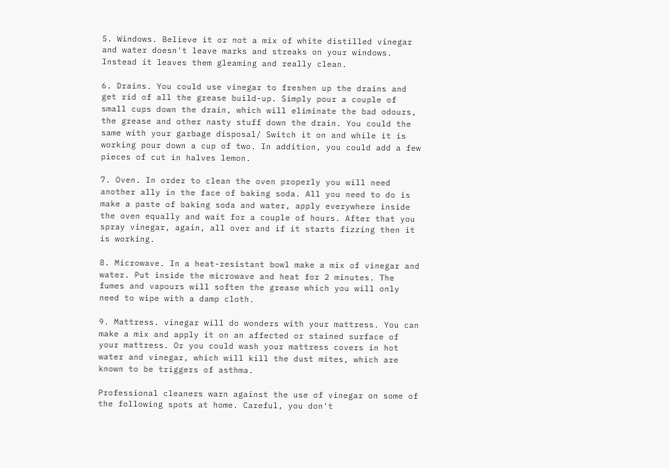5. Windows. Believe it or not a mix of white distilled vinegar and water doesn't leave marks and streaks on your windows. Instead it leaves them gleaming and really clean.

6. Drains. You could use vinegar to freshen up the drains and get rid of all the grease build-up. Simply pour a couple of small cups down the drain, which will eliminate the bad odours, the grease and other nasty stuff down the drain. You could the same with your garbage disposal/ Switch it on and while it is working pour down a cup of two. In addition, you could add a few pieces of cut in halves lemon.

7. Oven. In order to clean the oven properly you will need another ally in the face of baking soda. All you need to do is make a paste of baking soda and water, apply everywhere inside the oven equally and wait for a couple of hours. After that you spray vinegar, again, all over and if it starts fizzing then it is working.

8. Microwave. In a heat-resistant bowl make a mix of vinegar and water. Put inside the microwave and heat for 2 minutes. The fumes and vapours will soften the grease which you will only need to wipe with a damp cloth.

9. Mattress. vinegar will do wonders with your mattress. You can make a mix and apply it on an affected or stained surface of your mattress. Or you could wash your mattress covers in hot water and vinegar, which will kill the dust mites, which are known to be triggers of asthma.

Professional cleaners warn against the use of vinegar on some of the following spots at home. Careful, you don't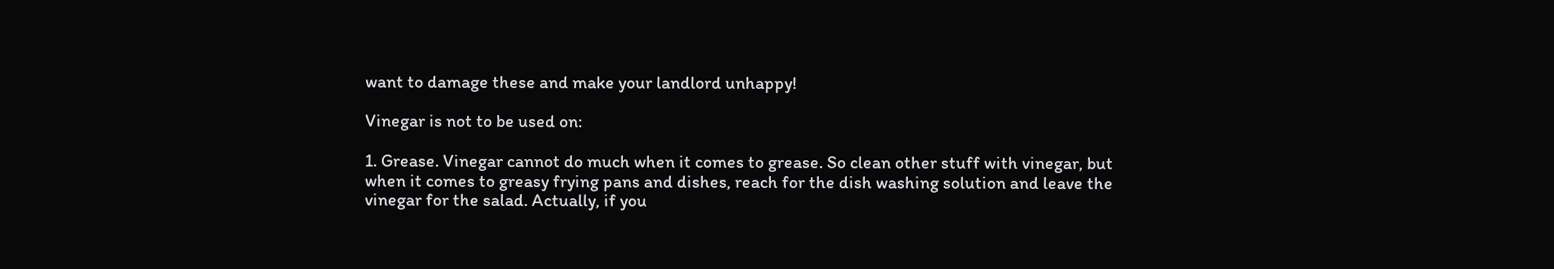want to damage these and make your landlord unhappy!

Vinegar is not to be used on:

1. Grease. Vinegar cannot do much when it comes to grease. So clean other stuff with vinegar, but when it comes to greasy frying pans and dishes, reach for the dish washing solution and leave the vinegar for the salad. Actually, if you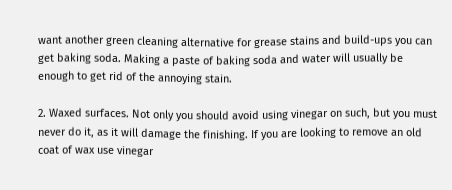want another green cleaning alternative for grease stains and build-ups you can get baking soda. Making a paste of baking soda and water will usually be enough to get rid of the annoying stain.

2. Waxed surfaces. Not only you should avoid using vinegar on such, but you must never do it, as it will damage the finishing. If you are looking to remove an old coat of wax use vinegar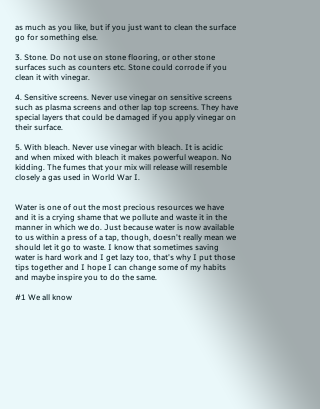as much as you like, but if you just want to clean the surface go for something else.

3. Stone. Do not use on stone flooring, or other stone surfaces such as counters etc. Stone could corrode if you clean it with vinegar.

4. Sensitive screens. Never use vinegar on sensitive screens such as plasma screens and other lap top screens. They have special layers that could be damaged if you apply vinegar on their surface.

5. With bleach. Never use vinegar with bleach. It is acidic and when mixed with bleach it makes powerful weapon. No kidding. The fumes that your mix will release will resemble closely a gas used in World War I.


Water is one of out the most precious resources we have and it is a crying shame that we pollute and waste it in the manner in which we do. Just because water is now available to us within a press of a tap, though, doesn't really mean we should let it go to waste. I know that sometimes saving water is hard work and I get lazy too, that's why I put those tips together and I hope I can change some of my habits and maybe inspire you to do the same.

#1 We all know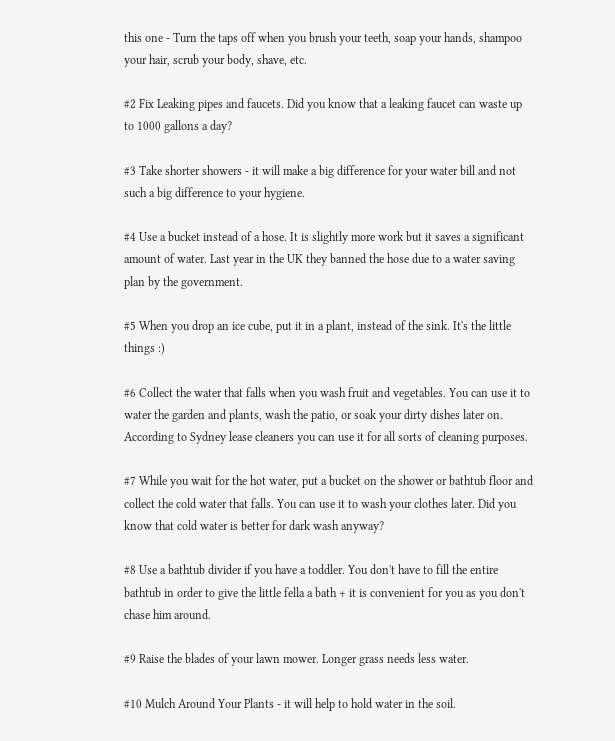this one - Turn the taps off when you brush your teeth, soap your hands, shampoo your hair, scrub your body, shave, etc.

#2 Fix Leaking pipes and faucets. Did you know that a leaking faucet can waste up to 1000 gallons a day?

#3 Take shorter showers - it will make a big difference for your water bill and not such a big difference to your hygiene.

#4 Use a bucket instead of a hose. It is slightly more work but it saves a significant amount of water. Last year in the UK they banned the hose due to a water saving plan by the government.

#5 When you drop an ice cube, put it in a plant, instead of the sink. It's the little things :)

#6 Collect the water that falls when you wash fruit and vegetables. You can use it to water the garden and plants, wash the patio, or soak your dirty dishes later on. According to Sydney lease cleaners you can use it for all sorts of cleaning purposes.

#7 While you wait for the hot water, put a bucket on the shower or bathtub floor and collect the cold water that falls. You can use it to wash your clothes later. Did you know that cold water is better for dark wash anyway?

#8 Use a bathtub divider if you have a toddler. You don't have to fill the entire bathtub in order to give the little fella a bath + it is convenient for you as you don't chase him around.

#9 Raise the blades of your lawn mower. Longer grass needs less water.

#10 Mulch Around Your Plants - it will help to hold water in the soil.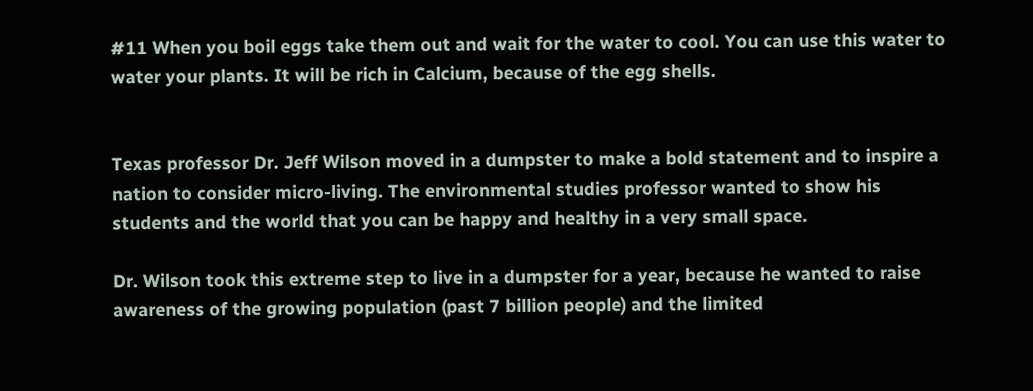#11 When you boil eggs take them out and wait for the water to cool. You can use this water to water your plants. It will be rich in Calcium, because of the egg shells.


Texas professor Dr. Jeff Wilson moved in a dumpster to make a bold statement and to inspire a nation to consider micro-living. The environmental studies professor wanted to show his students and the world that you can be happy and healthy in a very small space.

Dr. Wilson took this extreme step to live in a dumpster for a year, because he wanted to raise awareness of the growing population (past 7 billion people) and the limited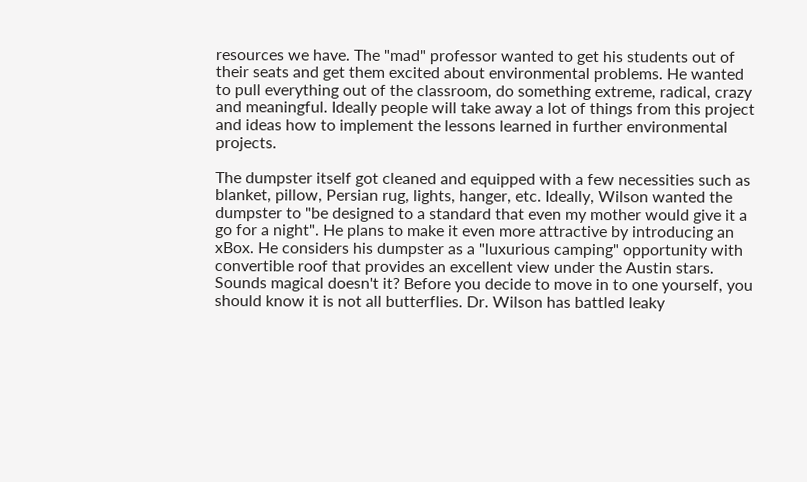resources we have. The "mad" professor wanted to get his students out of their seats and get them excited about environmental problems. He wanted to pull everything out of the classroom, do something extreme, radical, crazy and meaningful. Ideally people will take away a lot of things from this project and ideas how to implement the lessons learned in further environmental projects.

The dumpster itself got cleaned and equipped with a few necessities such as blanket, pillow, Persian rug, lights, hanger, etc. Ideally, Wilson wanted the dumpster to "be designed to a standard that even my mother would give it a go for a night". He plans to make it even more attractive by introducing an xBox. He considers his dumpster as a "luxurious camping" opportunity with convertible roof that provides an excellent view under the Austin stars. Sounds magical doesn't it? Before you decide to move in to one yourself, you should know it is not all butterflies. Dr. Wilson has battled leaky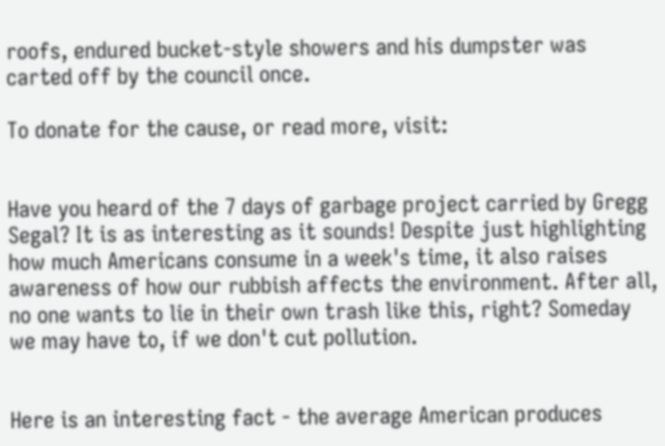roofs, endured bucket-style showers and his dumpster was carted off by the council once.

To donate for the cause, or read more, visit:


Have you heard of the 7 days of garbage project carried by Gregg Segal? It is as interesting as it sounds! Despite just highlighting how much Americans consume in a week's time, it also raises awareness of how our rubbish affects the environment. After all, no one wants to lie in their own trash like this, right? Someday we may have to, if we don't cut pollution.


Here is an interesting fact - the average American produces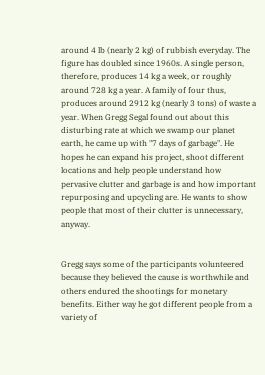around 4 lb (nearly 2 kg) of rubbish everyday. The figure has doubled since 1960s. A single person, therefore, produces 14 kg a week, or roughly around 728 kg a year. A family of four thus, produces around 2912 kg (nearly 3 tons) of waste a year. When Gregg Segal found out about this disturbing rate at which we swamp our planet earth, he came up with "7 days of garbage". He hopes he can expand his project, shoot different locations and help people understand how pervasive clutter and garbage is and how important repurposing and upcycling are. He wants to show people that most of their clutter is unnecessary, anyway.


Gregg says some of the participants volunteered because they believed the cause is worthwhile and others endured the shootings for monetary benefits. Either way he got different people from a variety of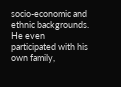socio-economic and ethnic backgrounds. He even participated with his own family,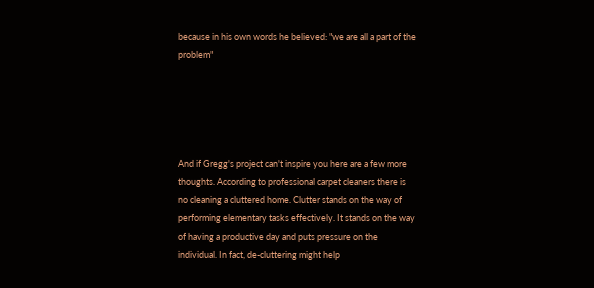because in his own words he believed: "we are all a part of the problem"





And if Gregg's project can't inspire you here are a few more thoughts. According to professional carpet cleaners there is no cleaning a cluttered home. Clutter stands on the way of performing elementary tasks effectively. It stands on the way of having a productive day and puts pressure on the individual. In fact, de-cluttering might help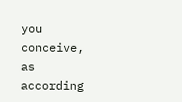you conceive, as according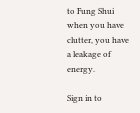to Fung Shui when you have clutter, you have a leakage of energy.

Sign in to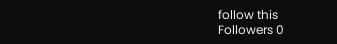follow this
Followers 0